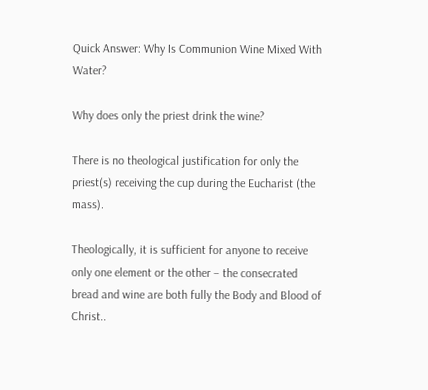Quick Answer: Why Is Communion Wine Mixed With Water?

Why does only the priest drink the wine?

There is no theological justification for only the priest(s) receiving the cup during the Eucharist (the mass).

Theologically, it is sufficient for anyone to receive only one element or the other – the consecrated bread and wine are both fully the Body and Blood of Christ..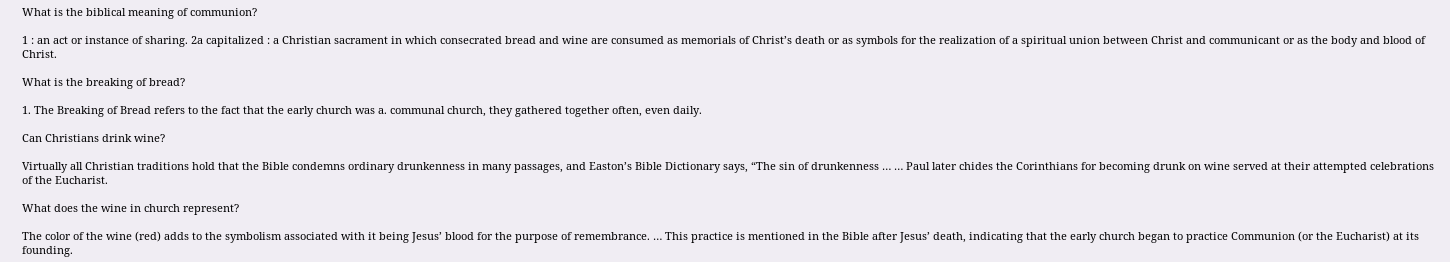What is the biblical meaning of communion?

1 : an act or instance of sharing. 2a capitalized : a Christian sacrament in which consecrated bread and wine are consumed as memorials of Christ’s death or as symbols for the realization of a spiritual union between Christ and communicant or as the body and blood of Christ.

What is the breaking of bread?

1. The Breaking of Bread refers to the fact that the early church was a. communal church, they gathered together often, even daily.

Can Christians drink wine?

Virtually all Christian traditions hold that the Bible condemns ordinary drunkenness in many passages, and Easton’s Bible Dictionary says, “The sin of drunkenness … … Paul later chides the Corinthians for becoming drunk on wine served at their attempted celebrations of the Eucharist.

What does the wine in church represent?

The color of the wine (red) adds to the symbolism associated with it being Jesus’ blood for the purpose of remembrance. … This practice is mentioned in the Bible after Jesus’ death, indicating that the early church began to practice Communion (or the Eucharist) at its founding.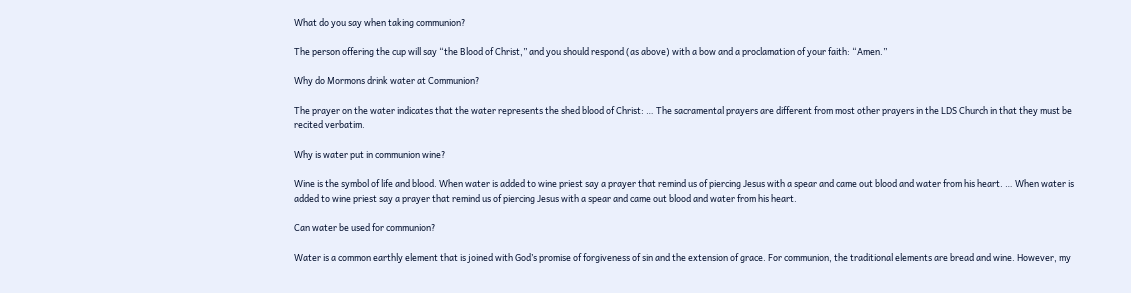What do you say when taking communion?

The person offering the cup will say “the Blood of Christ,” and you should respond (as above) with a bow and a proclamation of your faith: “Amen.”

Why do Mormons drink water at Communion?

The prayer on the water indicates that the water represents the shed blood of Christ: … The sacramental prayers are different from most other prayers in the LDS Church in that they must be recited verbatim.

Why is water put in communion wine?

Wine is the symbol of life and blood. When water is added to wine priest say a prayer that remind us of piercing Jesus with a spear and came out blood and water from his heart. … When water is added to wine priest say a prayer that remind us of piercing Jesus with a spear and came out blood and water from his heart.

Can water be used for communion?

Water is a common earthly element that is joined with God’s promise of forgiveness of sin and the extension of grace. For communion, the traditional elements are bread and wine. However, my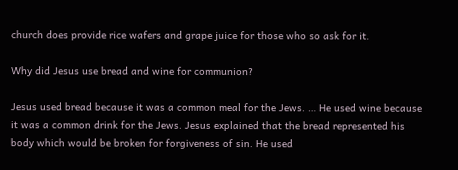church does provide rice wafers and grape juice for those who so ask for it.

Why did Jesus use bread and wine for communion?

Jesus used bread because it was a common meal for the Jews. … He used wine because it was a common drink for the Jews. Jesus explained that the bread represented his body which would be broken for forgiveness of sin. He used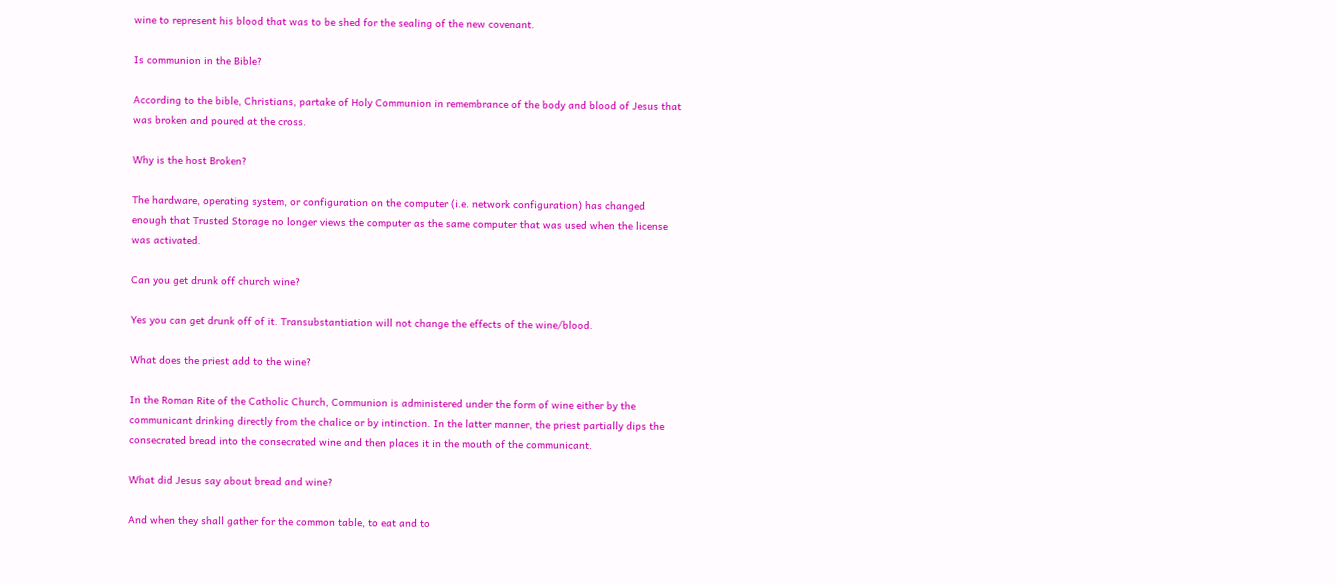wine to represent his blood that was to be shed for the sealing of the new covenant.

Is communion in the Bible?

According to the bible, Christians, partake of Holy Communion in remembrance of the body and blood of Jesus that was broken and poured at the cross.

Why is the host Broken?

The hardware, operating system, or configuration on the computer (i.e. network configuration) has changed enough that Trusted Storage no longer views the computer as the same computer that was used when the license was activated.

Can you get drunk off church wine?

Yes you can get drunk off of it. Transubstantiation will not change the effects of the wine/blood.

What does the priest add to the wine?

In the Roman Rite of the Catholic Church, Communion is administered under the form of wine either by the communicant drinking directly from the chalice or by intinction. In the latter manner, the priest partially dips the consecrated bread into the consecrated wine and then places it in the mouth of the communicant.

What did Jesus say about bread and wine?

And when they shall gather for the common table, to eat and to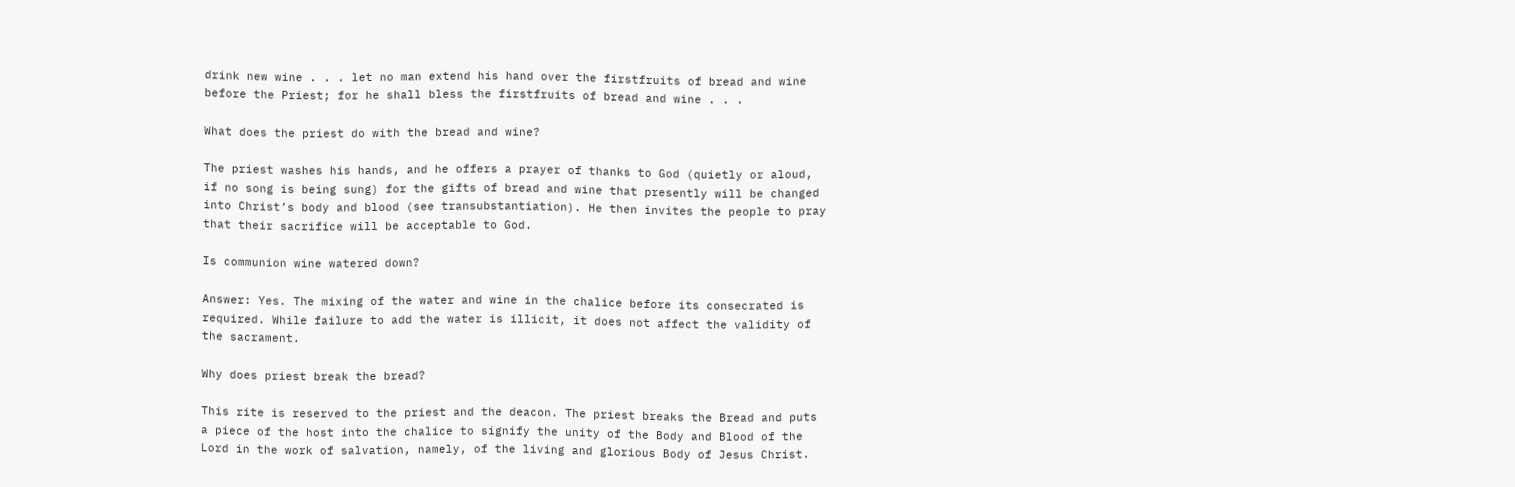drink new wine . . . let no man extend his hand over the firstfruits of bread and wine before the Priest; for he shall bless the firstfruits of bread and wine . . .

What does the priest do with the bread and wine?

The priest washes his hands, and he offers a prayer of thanks to God (quietly or aloud, if no song is being sung) for the gifts of bread and wine that presently will be changed into Christ’s body and blood (see transubstantiation). He then invites the people to pray that their sacrifice will be acceptable to God.

Is communion wine watered down?

Answer: Yes. The mixing of the water and wine in the chalice before its consecrated is required. While failure to add the water is illicit, it does not affect the validity of the sacrament.

Why does priest break the bread?

This rite is reserved to the priest and the deacon. The priest breaks the Bread and puts a piece of the host into the chalice to signify the unity of the Body and Blood of the Lord in the work of salvation, namely, of the living and glorious Body of Jesus Christ.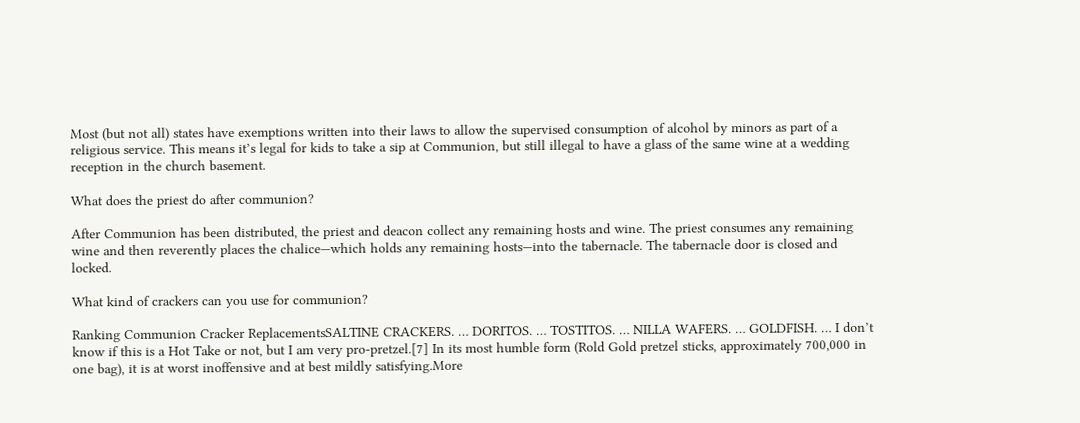Most (but not all) states have exemptions written into their laws to allow the supervised consumption of alcohol by minors as part of a religious service. This means it’s legal for kids to take a sip at Communion, but still illegal to have a glass of the same wine at a wedding reception in the church basement.

What does the priest do after communion?

After Communion has been distributed, the priest and deacon collect any remaining hosts and wine. The priest consumes any remaining wine and then reverently places the chalice—which holds any remaining hosts—into the tabernacle. The tabernacle door is closed and locked.

What kind of crackers can you use for communion?

Ranking Communion Cracker ReplacementsSALTINE CRACKERS. … DORITOS. … TOSTITOS. … NILLA WAFERS. … GOLDFISH. … I don’t know if this is a Hot Take or not, but I am very pro-pretzel.[7] In its most humble form (Rold Gold pretzel sticks, approximately 700,000 in one bag), it is at worst inoffensive and at best mildly satisfying.More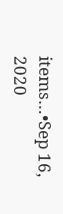items…•Sep 16, 2020